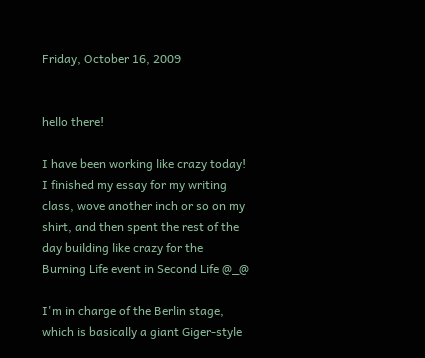Friday, October 16, 2009


hello there!

I have been working like crazy today! I finished my essay for my writing class, wove another inch or so on my shirt, and then spent the rest of the day building like crazy for the Burning Life event in Second Life @_@

I'm in charge of the Berlin stage, which is basically a giant Giger-style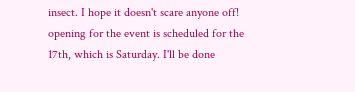insect. I hope it doesn't scare anyone off! opening for the event is scheduled for the 17th, which is Saturday. I'll be done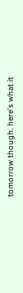tomorrow though. here's what it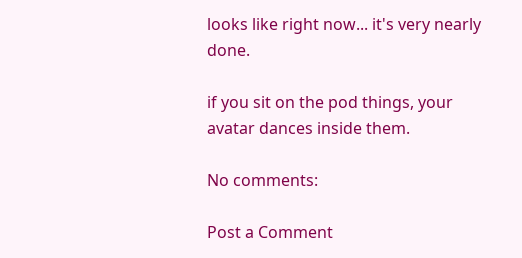looks like right now... it's very nearly done.

if you sit on the pod things, your avatar dances inside them.

No comments:

Post a Comment